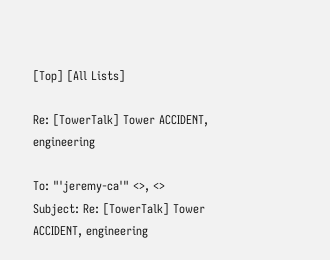[Top] [All Lists]

Re: [TowerTalk] Tower ACCIDENT, engineering

To: "'jeremy-ca'" <>, <>
Subject: Re: [TowerTalk] Tower ACCIDENT, engineering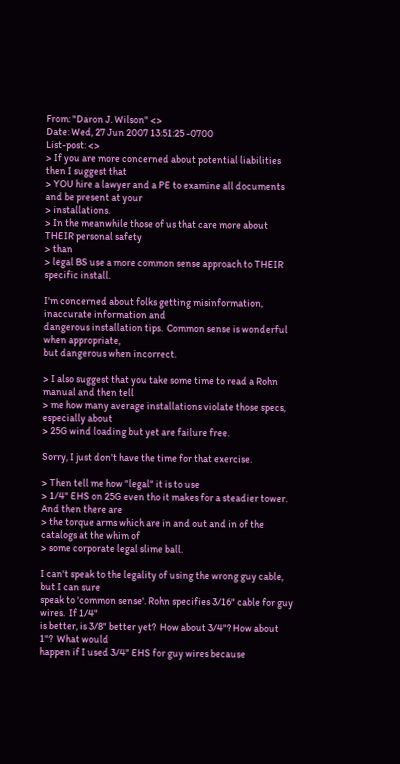From: "Daron J. Wilson" <>
Date: Wed, 27 Jun 2007 13:51:25 -0700
List-post: <>
> If you are more concerned about potential liabilities then I suggest that
> YOU hire a lawyer and a PE to examine all documents and be present at your
> installations.
> In the meanwhile those of us that care more about THEIR personal safety
> than
> legal BS use a more common sense approach to THEIR specific install.

I'm concerned about folks getting misinformation, inaccurate information and
dangerous installation tips.  Common sense is wonderful when appropriate,
but dangerous when incorrect.

> I also suggest that you take some time to read a Rohn manual and then tell
> me how many average installations violate those specs, especially about
> 25G wind loading but yet are failure free.

Sorry, I just don't have the time for that exercise.

> Then tell me how "legal" it is to use
> 1/4" EHS on 25G even tho it makes for a steadier tower. And then there are
> the torque arms which are in and out and in of the catalogs at the whim of
> some corporate legal slime ball.

I can't speak to the legality of using the wrong guy cable, but I can sure
speak to 'common sense'. Rohn specifies 3/16" cable for guy wires.  If 1/4"
is better, is 3/8" better yet?  How about 3/4"? How about 1"?  What would
happen if I used 3/4" EHS for guy wires because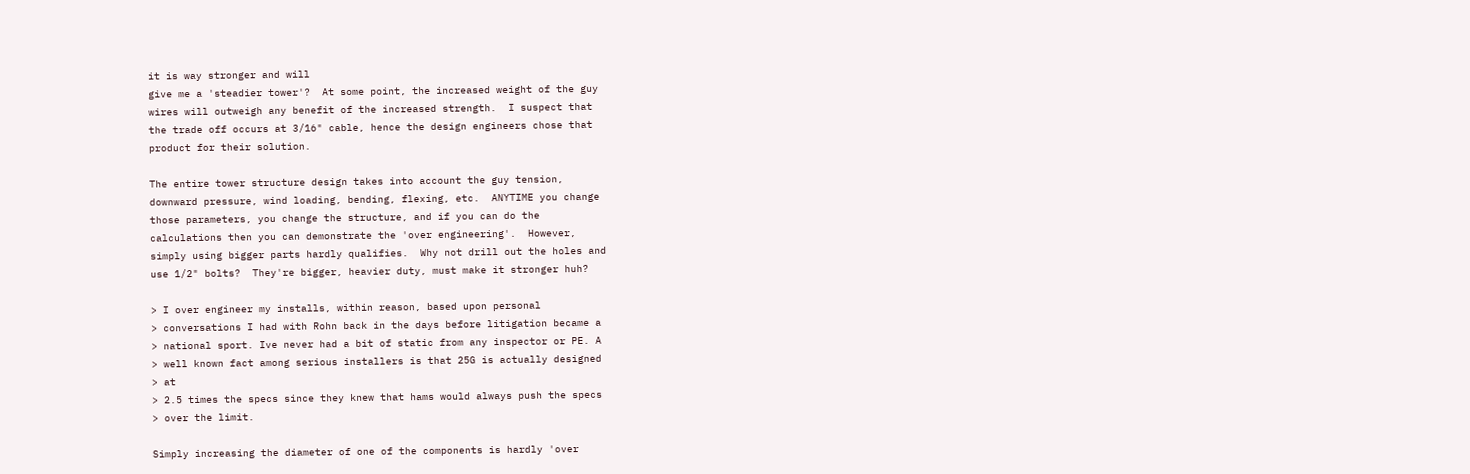it is way stronger and will
give me a 'steadier tower'?  At some point, the increased weight of the guy
wires will outweigh any benefit of the increased strength.  I suspect that
the trade off occurs at 3/16" cable, hence the design engineers chose that
product for their solution.

The entire tower structure design takes into account the guy tension,
downward pressure, wind loading, bending, flexing, etc.  ANYTIME you change
those parameters, you change the structure, and if you can do the
calculations then you can demonstrate the 'over engineering'.  However,
simply using bigger parts hardly qualifies.  Why not drill out the holes and
use 1/2" bolts?  They're bigger, heavier duty, must make it stronger huh?

> I over engineer my installs, within reason, based upon personal
> conversations I had with Rohn back in the days before litigation became a
> national sport. Ive never had a bit of static from any inspector or PE. A
> well known fact among serious installers is that 25G is actually designed
> at
> 2.5 times the specs since they knew that hams would always push the specs
> over the limit.

Simply increasing the diameter of one of the components is hardly 'over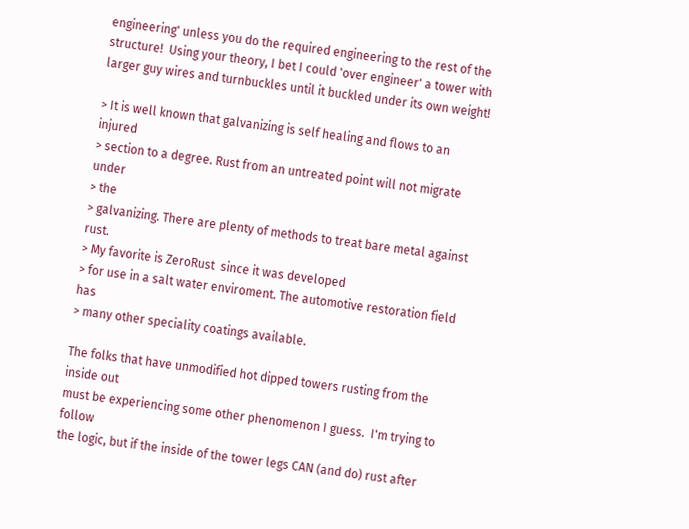engineering' unless you do the required engineering to the rest of the
structure!  Using your theory, I bet I could 'over engineer' a tower with
larger guy wires and turnbuckles until it buckled under its own weight!

> It is well known that galvanizing is self healing and flows to an injured
> section to a degree. Rust from an untreated point will not migrate under
> the
> galvanizing. There are plenty of methods to treat bare metal against rust.
> My favorite is ZeroRust  since it was developed
> for use in a salt water enviroment. The automotive restoration field has
> many other speciality coatings available.

The folks that have unmodified hot dipped towers rusting from the inside out
must be experiencing some other phenomenon I guess.  I'm trying to follow
the logic, but if the inside of the tower legs CAN (and do) rust after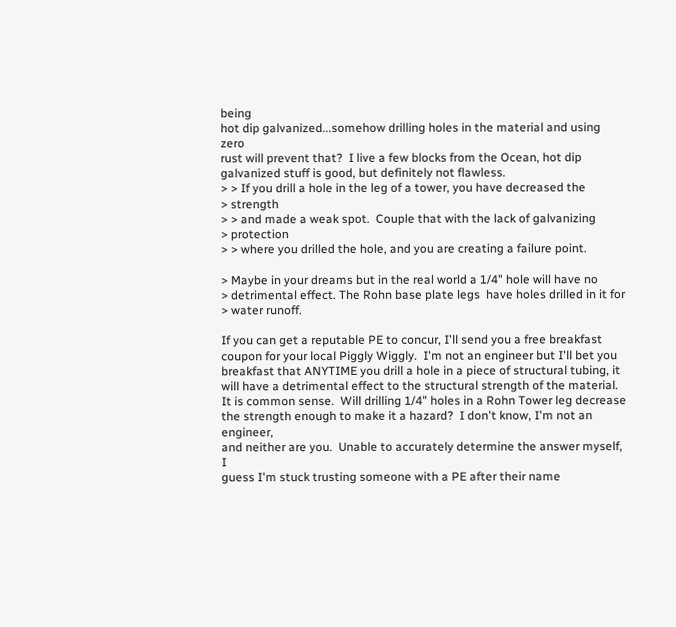being
hot dip galvanized...somehow drilling holes in the material and using zero
rust will prevent that?  I live a few blocks from the Ocean, hot dip
galvanized stuff is good, but definitely not flawless.
> > If you drill a hole in the leg of a tower, you have decreased the
> strength
> > and made a weak spot.  Couple that with the lack of galvanizing
> protection
> > where you drilled the hole, and you are creating a failure point.

> Maybe in your dreams but in the real world a 1/4" hole will have no
> detrimental effect. The Rohn base plate legs  have holes drilled in it for
> water runoff.

If you can get a reputable PE to concur, I'll send you a free breakfast
coupon for your local Piggly Wiggly.  I'm not an engineer but I'll bet you
breakfast that ANYTIME you drill a hole in a piece of structural tubing, it
will have a detrimental effect to the structural strength of the material.
It is common sense.  Will drilling 1/4" holes in a Rohn Tower leg decrease
the strength enough to make it a hazard?  I don't know, I'm not an engineer,
and neither are you.  Unable to accurately determine the answer myself, I
guess I'm stuck trusting someone with a PE after their name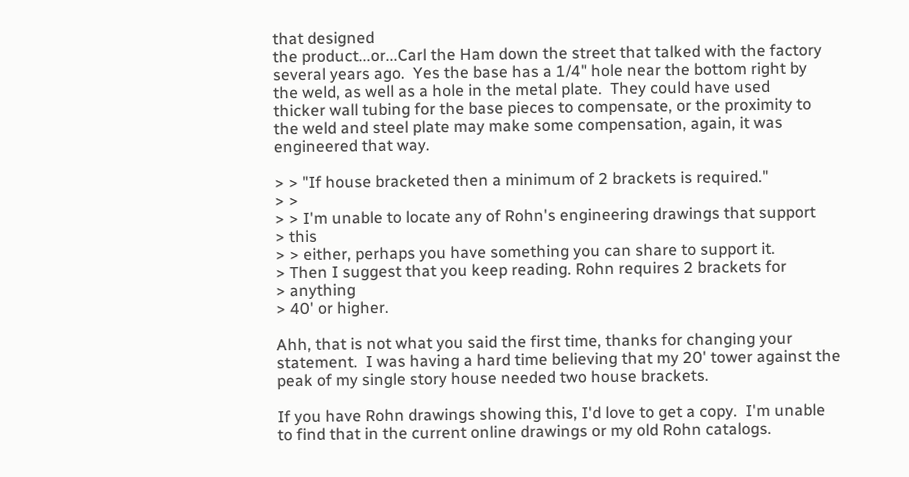that designed
the product...or...Carl the Ham down the street that talked with the factory
several years ago.  Yes the base has a 1/4" hole near the bottom right by
the weld, as well as a hole in the metal plate.  They could have used
thicker wall tubing for the base pieces to compensate, or the proximity to
the weld and steel plate may make some compensation, again, it was
engineered that way.

> > "If house bracketed then a minimum of 2 brackets is required."
> >
> > I'm unable to locate any of Rohn's engineering drawings that support
> this
> > either, perhaps you have something you can share to support it.
> Then I suggest that you keep reading. Rohn requires 2 brackets for
> anything
> 40' or higher.

Ahh, that is not what you said the first time, thanks for changing your
statement.  I was having a hard time believing that my 20' tower against the
peak of my single story house needed two house brackets.

If you have Rohn drawings showing this, I'd love to get a copy.  I'm unable
to find that in the current online drawings or my old Rohn catalogs.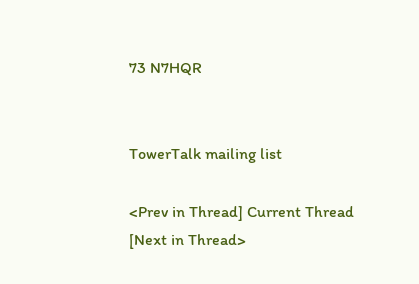73 N7HQR


TowerTalk mailing list

<Prev in Thread] Current Thread [Next in Thread>